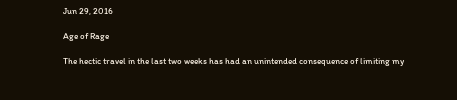Jun 29, 2016

Age of Rage

The hectic travel in the last two weeks has had an unintended consequence of limiting my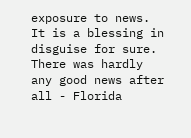exposure to news. It is a blessing in disguise for sure. There was hardly any good news after all - Florida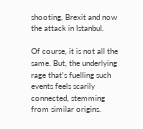shooting, Brexit and now the attack in Istanbul.

Of course, it is not all the same. But, the underlying rage that's fuelling such events feels scarily connected, stemming from similar origins.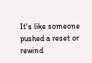It's like someone pushed a reset or rewind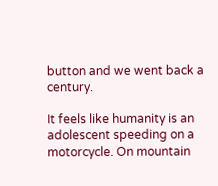button and we went back a century.

It feels like humanity is an adolescent speeding on a motorcycle. On mountain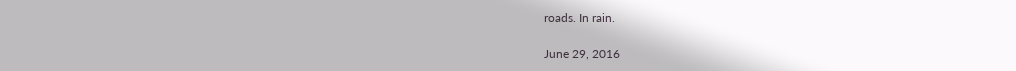roads. In rain.

June 29, 2016